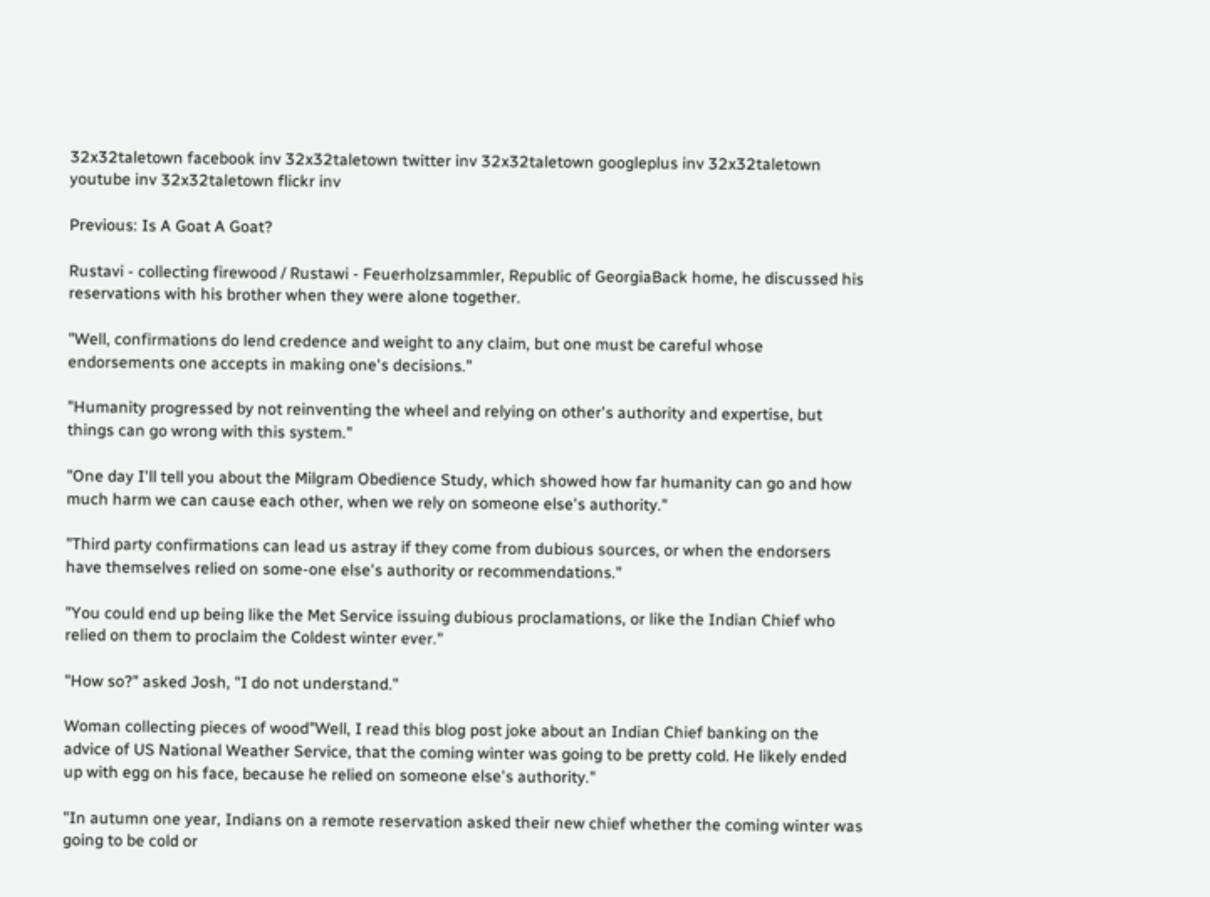32x32taletown facebook inv 32x32taletown twitter inv 32x32taletown googleplus inv 32x32taletown youtube inv 32x32taletown flickr inv

Previous: Is A Goat A Goat?

Rustavi - collecting firewood / Rustawi - Feuerholzsammler, Republic of GeorgiaBack home, he discussed his reservations with his brother when they were alone together.

"Well, confirmations do lend credence and weight to any claim, but one must be careful whose endorsements one accepts in making one's decisions."

"Humanity progressed by not reinventing the wheel and relying on other's authority and expertise, but things can go wrong with this system."

"One day I'll tell you about the Milgram Obedience Study, which showed how far humanity can go and how much harm we can cause each other, when we rely on someone else's authority."

"Third party confirmations can lead us astray if they come from dubious sources, or when the endorsers have themselves relied on some-one else's authority or recommendations."

"You could end up being like the Met Service issuing dubious proclamations, or like the Indian Chief who relied on them to proclaim the Coldest winter ever."

"How so?" asked Josh, "I do not understand."

Woman collecting pieces of wood"Well, I read this blog post joke about an Indian Chief banking on the advice of US National Weather Service, that the coming winter was going to be pretty cold. He likely ended up with egg on his face, because he relied on someone else's authority."

"In autumn one year, Indians on a remote reservation asked their new chief whether the coming winter was going to be cold or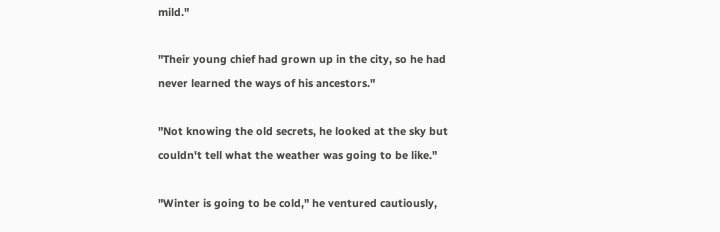mild."

"Their young chief had grown up in the city, so he had never learned the ways of his ancestors."

"Not knowing the old secrets, he looked at the sky but couldn't tell what the weather was going to be like."

"Winter is going to be cold," he ventured cautiously,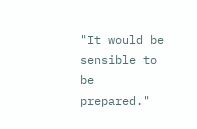"It would be sensible to be prepared."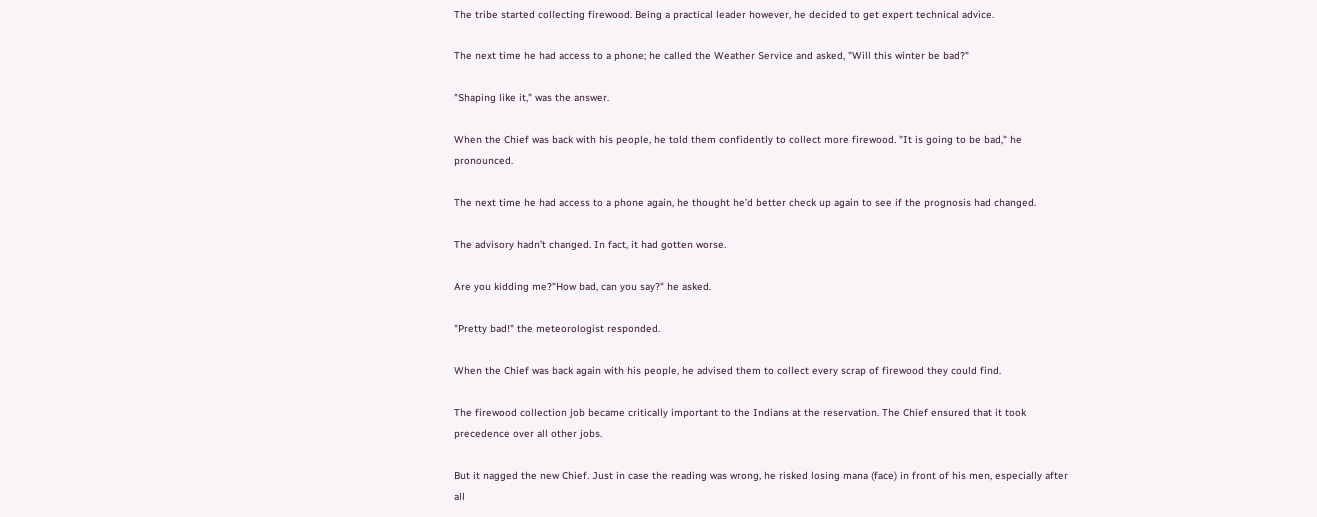The tribe started collecting firewood. Being a practical leader however, he decided to get expert technical advice.

The next time he had access to a phone; he called the Weather Service and asked, "Will this winter be bad?"

"Shaping like it," was the answer.

When the Chief was back with his people, he told them confidently to collect more firewood. "It is going to be bad," he pronounced.

The next time he had access to a phone again, he thought he’d better check up again to see if the prognosis had changed.

The advisory hadn’t changed. In fact, it had gotten worse.

Are you kidding me?"How bad, can you say?" he asked.

"Pretty bad!" the meteorologist responded.

When the Chief was back again with his people, he advised them to collect every scrap of firewood they could find.

The firewood collection job became critically important to the Indians at the reservation. The Chief ensured that it took precedence over all other jobs.

But it nagged the new Chief. Just in case the reading was wrong, he risked losing mana (face) in front of his men, especially after all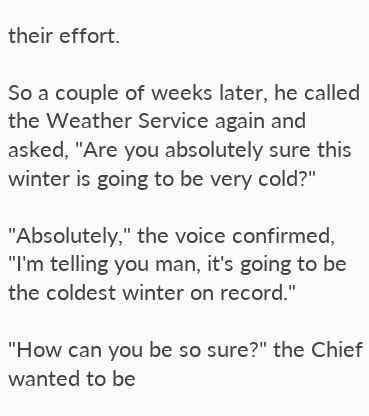their effort.

So a couple of weeks later, he called the Weather Service again and asked, "Are you absolutely sure this winter is going to be very cold?"

"Absolutely," the voice confirmed, "I'm telling you man, it's going to be the coldest winter on record."

"How can you be so sure?" the Chief wanted to be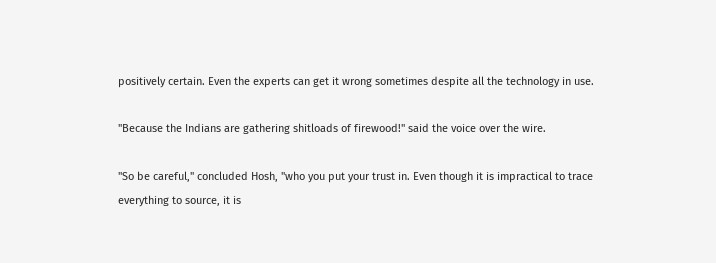positively certain. Even the experts can get it wrong sometimes despite all the technology in use.

"Because the Indians are gathering shitloads of firewood!" said the voice over the wire.

"So be careful," concluded Hosh, "who you put your trust in. Even though it is impractical to trace everything to source, it is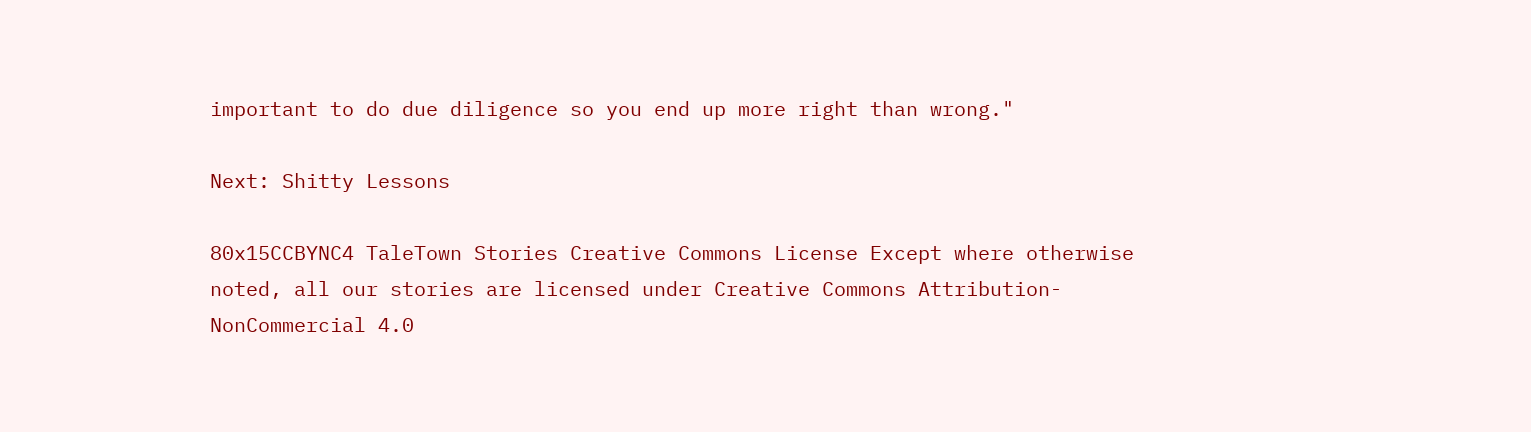important to do due diligence so you end up more right than wrong."

Next: Shitty Lessons

80x15CCBYNC4 TaleTown Stories Creative Commons License Except where otherwise noted, all our stories are licensed under Creative Commons Attribution-NonCommercial 4.0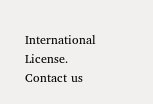International License. Contact us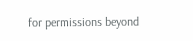for permissions beyond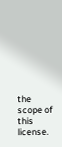the scope of this license.